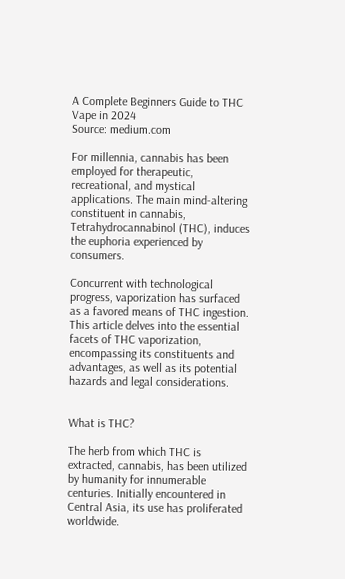A Complete Beginners Guide to THC Vape in 2024
Source: medium.com

For millennia, cannabis has been employed for therapeutic, recreational, and mystical applications. The main mind-altering constituent in cannabis, Tetrahydrocannabinol (THC), induces the euphoria experienced by consumers.

Concurrent with technological progress, vaporization has surfaced as a favored means of THC ingestion. This article delves into the essential facets of THC vaporization, encompassing its constituents and advantages, as well as its potential hazards and legal considerations.


What is THC?

The herb from which THC is extracted, cannabis, has been utilized by humanity for innumerable centuries. Initially encountered in Central Asia, its use has proliferated worldwide.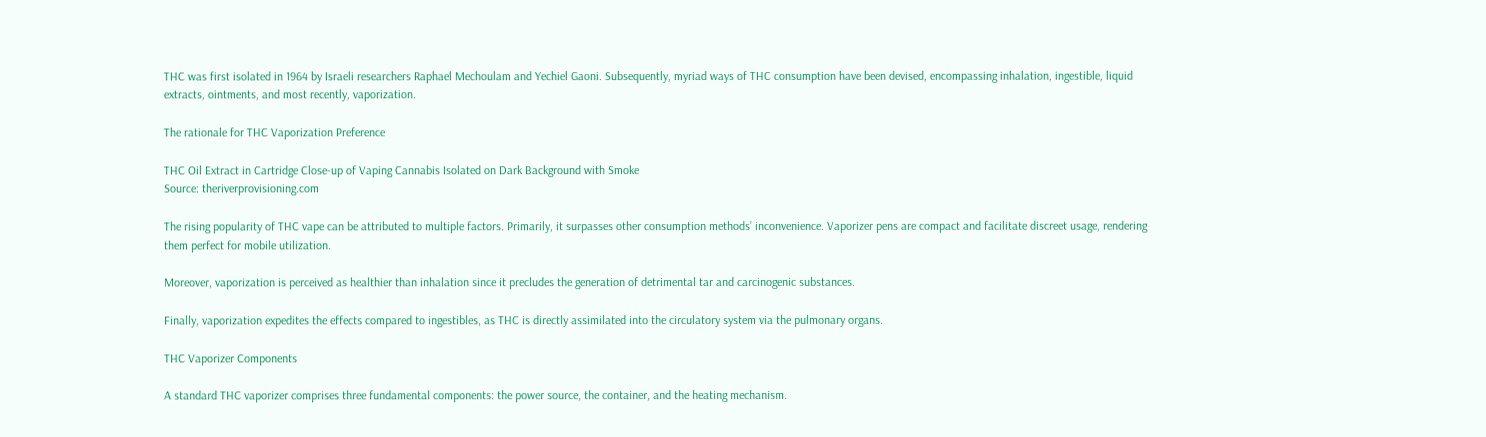THC was first isolated in 1964 by Israeli researchers Raphael Mechoulam and Yechiel Gaoni. Subsequently, myriad ways of THC consumption have been devised, encompassing inhalation, ingestible, liquid extracts, ointments, and most recently, vaporization.

The rationale for THC Vaporization Preference

THC Oil Extract in Cartridge Close-up of Vaping Cannabis Isolated on Dark Background with Smoke
Source: theriverprovisioning.com

The rising popularity of THC vape can be attributed to multiple factors. Primarily, it surpasses other consumption methods’ inconvenience. Vaporizer pens are compact and facilitate discreet usage, rendering them perfect for mobile utilization.

Moreover, vaporization is perceived as healthier than inhalation since it precludes the generation of detrimental tar and carcinogenic substances.

Finally, vaporization expedites the effects compared to ingestibles, as THC is directly assimilated into the circulatory system via the pulmonary organs.

THC Vaporizer Components

A standard THC vaporizer comprises three fundamental components: the power source, the container, and the heating mechanism.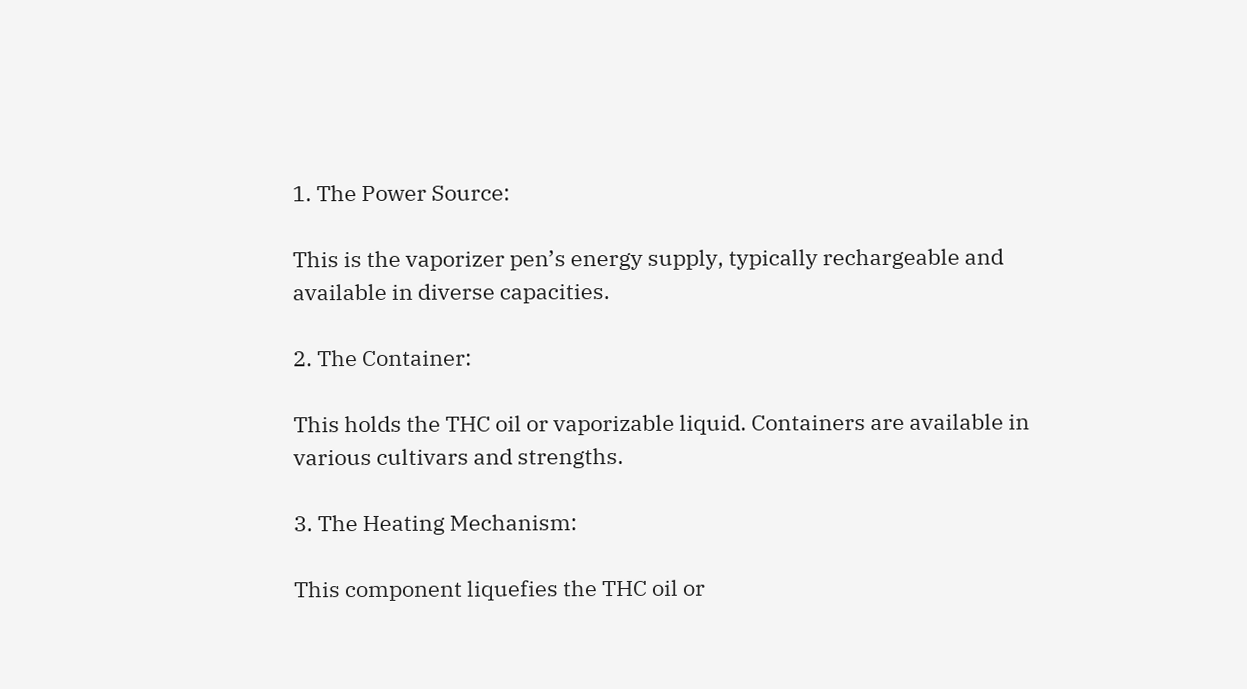1. The Power Source:

This is the vaporizer pen’s energy supply, typically rechargeable and available in diverse capacities.

2. The Container:

This holds the THC oil or vaporizable liquid. Containers are available in various cultivars and strengths.

3. The Heating Mechanism:

This component liquefies the THC oil or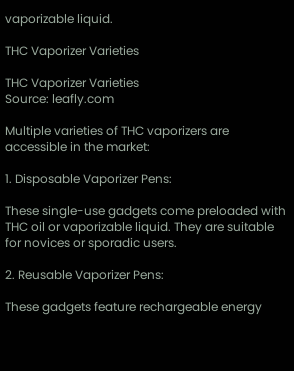vaporizable liquid.

THC Vaporizer Varieties

THC Vaporizer Varieties
Source: leafly.com

Multiple varieties of THC vaporizers are accessible in the market:

1. Disposable Vaporizer Pens:

These single-use gadgets come preloaded with THC oil or vaporizable liquid. They are suitable for novices or sporadic users.

2. Reusable Vaporizer Pens:

These gadgets feature rechargeable energy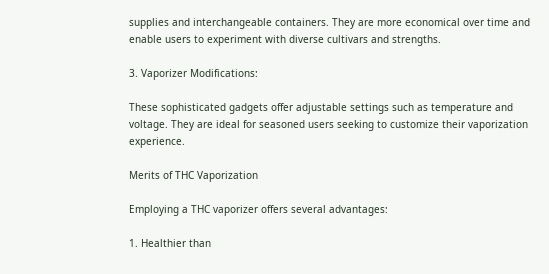supplies and interchangeable containers. They are more economical over time and enable users to experiment with diverse cultivars and strengths.

3. Vaporizer Modifications:

These sophisticated gadgets offer adjustable settings such as temperature and voltage. They are ideal for seasoned users seeking to customize their vaporization experience.

Merits of THC Vaporization

Employing a THC vaporizer offers several advantages:

1. Healthier than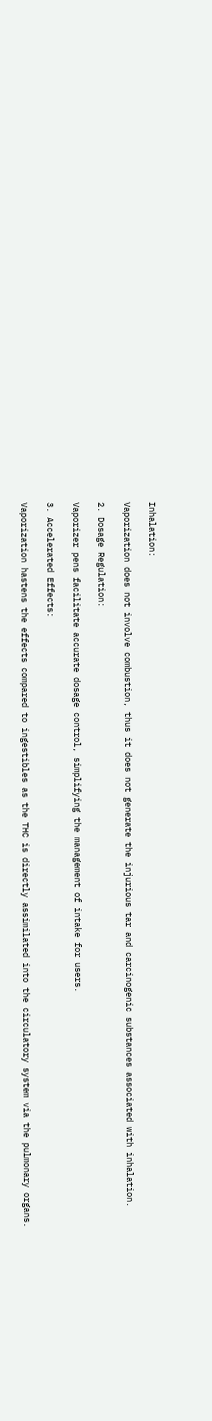Inhalation:

Vaporization does not involve combustion, thus it does not generate the injurious tar and carcinogenic substances associated with inhalation.

2. Dosage Regulation:

Vaporizer pens facilitate accurate dosage control, simplifying the management of intake for users.

3. Accelerated Effects:

Vaporization hastens the effects compared to ingestibles as the THC is directly assimilated into the circulatory system via the pulmonary organs.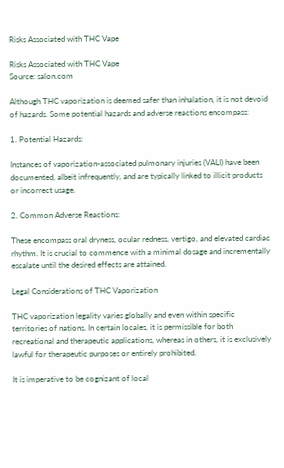Risks Associated with THC Vape

Risks Associated with THC Vape
Source: salon.com

Although THC vaporization is deemed safer than inhalation, it is not devoid of hazards. Some potential hazards and adverse reactions encompass:

1. Potential Hazards:

Instances of vaporization-associated pulmonary injuries (VALI) have been documented, albeit infrequently, and are typically linked to illicit products or incorrect usage.

2. Common Adverse Reactions:

These encompass oral dryness, ocular redness, vertigo, and elevated cardiac rhythm. It is crucial to commence with a minimal dosage and incrementally escalate until the desired effects are attained.

Legal Considerations of THC Vaporization

THC vaporization legality varies globally and even within specific territories of nations. In certain locales, it is permissible for both recreational and therapeutic applications, whereas in others, it is exclusively lawful for therapeutic purposes or entirely prohibited.

It is imperative to be cognizant of local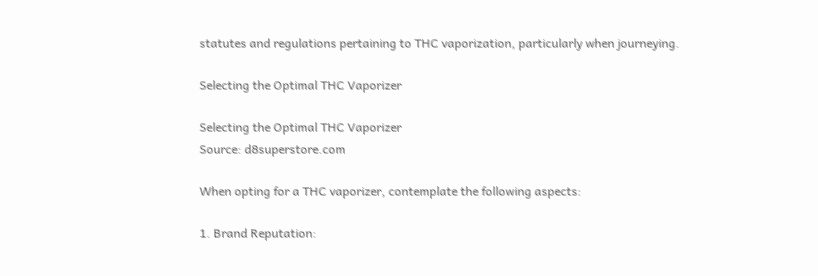statutes and regulations pertaining to THC vaporization, particularly when journeying.

Selecting the Optimal THC Vaporizer

Selecting the Optimal THC Vaporizer
Source: d8superstore.com

When opting for a THC vaporizer, contemplate the following aspects:

1. Brand Reputation: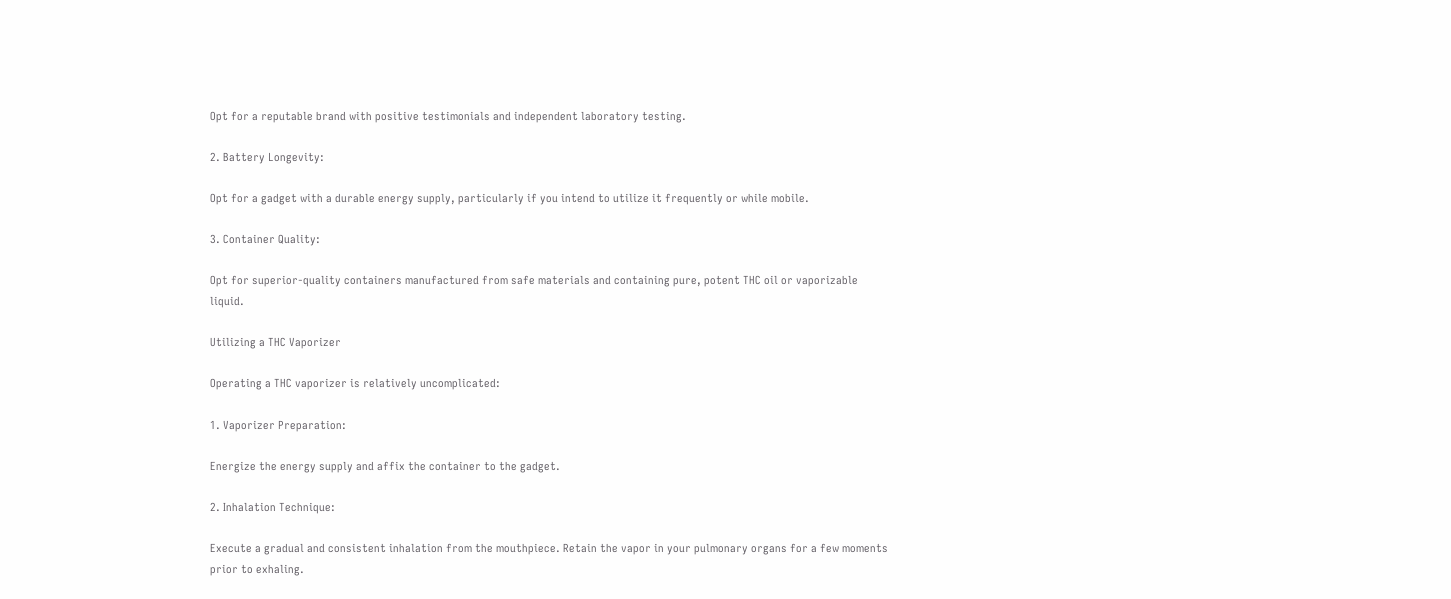Opt for a reputable brand with positive testimonials and independent laboratory testing.

2. Battery Longevity:

Opt for a gadget with a durable energy supply, particularly if you intend to utilize it frequently or while mobile.

3. Container Quality:

Opt for superior-quality containers manufactured from safe materials and containing pure, potent THC oil or vaporizable liquid.

Utilizing a THC Vaporizer

Operating a THC vaporizer is relatively uncomplicated:

1. Vaporizer Preparation:

Energize the energy supply and affix the container to the gadget.

2. Inhalation Technique:

Execute a gradual and consistent inhalation from the mouthpiece. Retain the vapor in your pulmonary organs for a few moments prior to exhaling.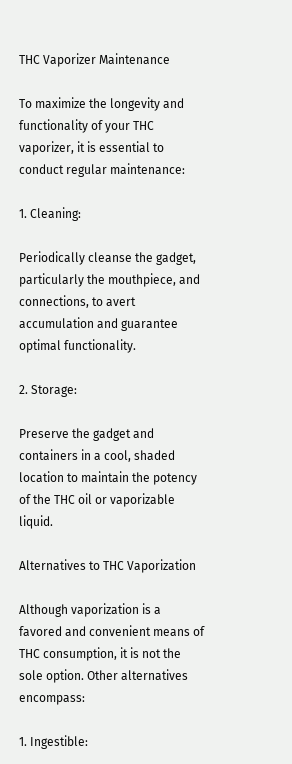THC Vaporizer Maintenance

To maximize the longevity and functionality of your THC vaporizer, it is essential to conduct regular maintenance:

1. Cleaning:

Periodically cleanse the gadget, particularly the mouthpiece, and connections, to avert accumulation and guarantee optimal functionality.

2. Storage:

Preserve the gadget and containers in a cool, shaded location to maintain the potency of the THC oil or vaporizable liquid.

Alternatives to THC Vaporization

Although vaporization is a favored and convenient means of THC consumption, it is not the sole option. Other alternatives encompass:

1. Ingestible: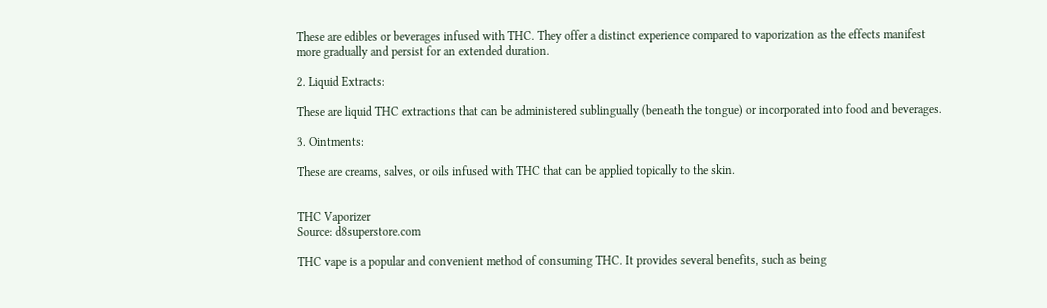These are edibles or beverages infused with THC. They offer a distinct experience compared to vaporization as the effects manifest more gradually and persist for an extended duration.

2. Liquid Extracts:

These are liquid THC extractions that can be administered sublingually (beneath the tongue) or incorporated into food and beverages.

3. Ointments:

These are creams, salves, or oils infused with THC that can be applied topically to the skin.


THC Vaporizer
Source: d8superstore.com

THC vape is a popular and convenient method of consuming THC. It provides several benefits, such as being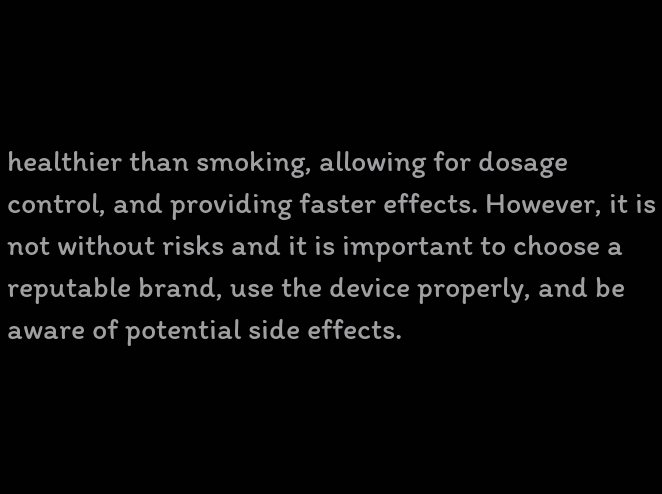healthier than smoking, allowing for dosage control, and providing faster effects. However, it is not without risks and it is important to choose a reputable brand, use the device properly, and be aware of potential side effects.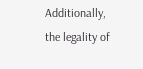Additionally, the legality of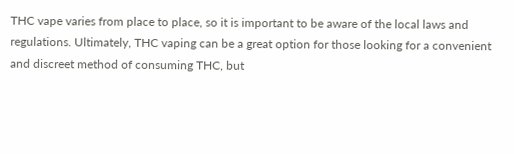THC vape varies from place to place, so it is important to be aware of the local laws and regulations. Ultimately, THC vaping can be a great option for those looking for a convenient and discreet method of consuming THC, but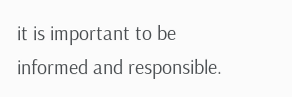it is important to be informed and responsible.